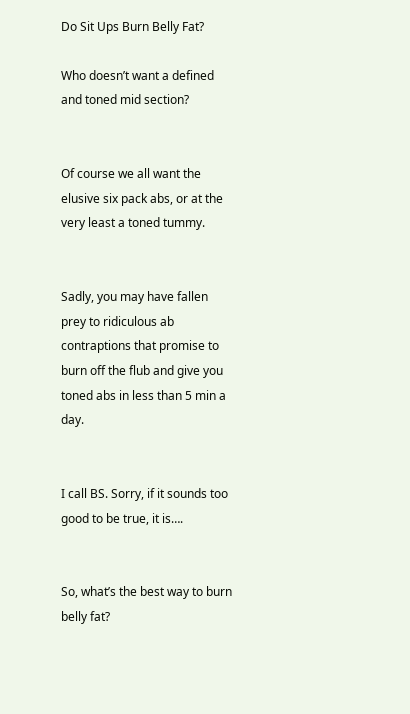Do Sit Ups Burn Belly Fat?

Who doesn’t want a defined and toned mid section?


Of course we all want the elusive six pack abs, or at the very least a toned tummy.


Sadly, you may have fallen prey to ridiculous ab contraptions that promise to burn off the flub and give you toned abs in less than 5 min a day.


I call BS. Sorry, if it sounds too good to be true, it is….


So, what’s the best way to burn belly fat?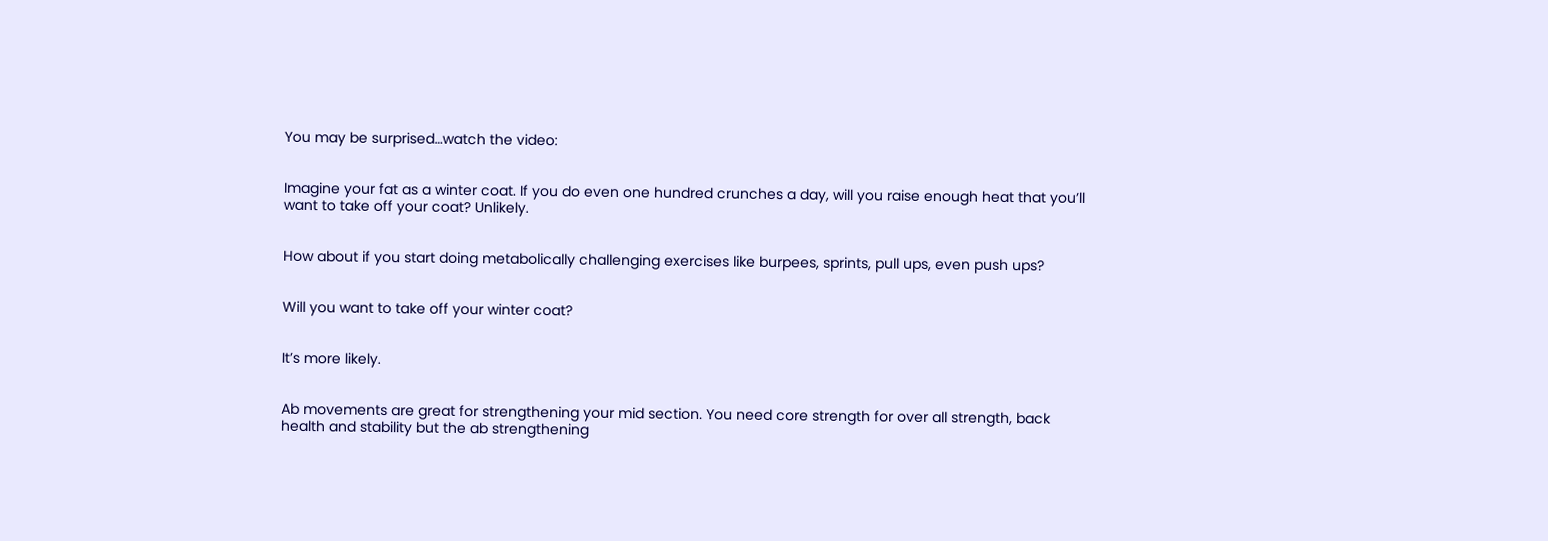You may be surprised…watch the video:


Imagine your fat as a winter coat. If you do even one hundred crunches a day, will you raise enough heat that you’ll want to take off your coat? Unlikely.


How about if you start doing metabolically challenging exercises like burpees, sprints, pull ups, even push ups?


Will you want to take off your winter coat?


It’s more likely.


Ab movements are great for strengthening your mid section. You need core strength for over all strength, back health and stability but the ab strengthening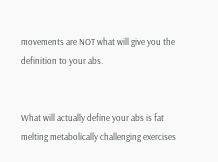movements are NOT what will give you the definition to your abs.


What will actually define your abs is fat melting metabolically challenging exercises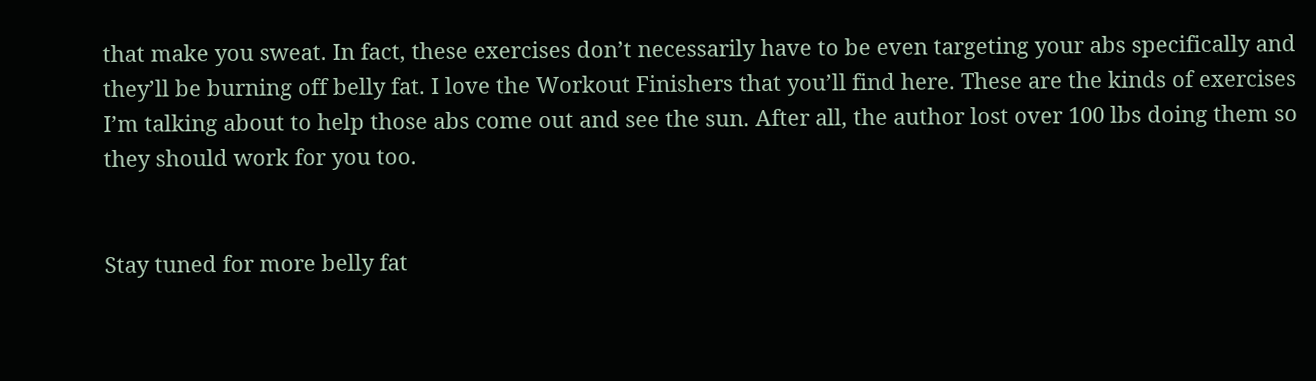that make you sweat. In fact, these exercises don’t necessarily have to be even targeting your abs specifically and they’ll be burning off belly fat. I love the Workout Finishers that you’ll find here. These are the kinds of exercises I’m talking about to help those abs come out and see the sun. After all, the author lost over 100 lbs doing them so they should work for you too.


Stay tuned for more belly fat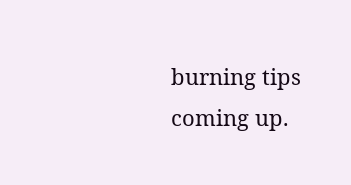burning tips coming up.